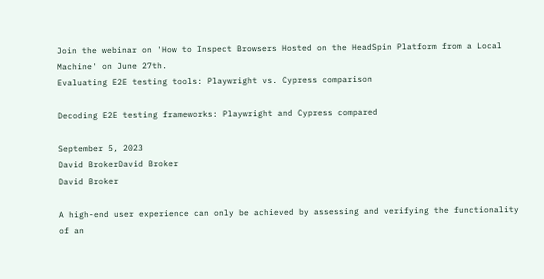Join the webinar on 'How to Inspect Browsers Hosted on the HeadSpin Platform from a Local Machine' on June 27th.
Evaluating E2E testing tools: Playwright vs. Cypress comparison

Decoding E2E testing frameworks: Playwright and Cypress compared

September 5, 2023
David BrokerDavid Broker
David Broker

A high-end user experience can only be achieved by assessing and verifying the functionality of an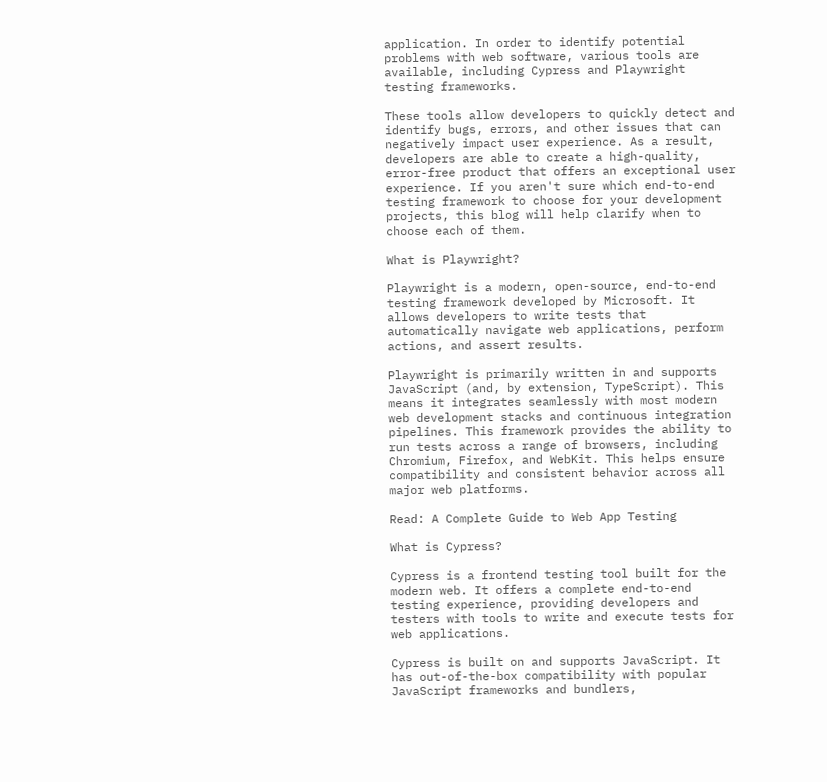application. In order to identify potential problems with web software, various tools are available, including Cypress and Playwright testing frameworks.

These tools allow developers to quickly detect and identify bugs, errors, and other issues that can negatively impact user experience. As a result, developers are able to create a high-quality, error-free product that offers an exceptional user experience. If you aren't sure which end-to-end testing framework to choose for your development projects, this blog will help clarify when to choose each of them.

What is Playwright?

Playwright is a modern, open-source, end-to-end testing framework developed by Microsoft. It allows developers to write tests that automatically navigate web applications, perform actions, and assert results.

Playwright is primarily written in and supports JavaScript (and, by extension, TypeScript). This means it integrates seamlessly with most modern web development stacks and continuous integration pipelines. This framework provides the ability to run tests across a range of browsers, including Chromium, Firefox, and WebKit. This helps ensure compatibility and consistent behavior across all major web platforms.

Read: A Complete Guide to Web App Testing

What is Cypress?

Cypress is a frontend testing tool built for the modern web. It offers a complete end-to-end testing experience, providing developers and testers with tools to write and execute tests for web applications.

Cypress is built on and supports JavaScript. It has out-of-the-box compatibility with popular JavaScript frameworks and bundlers,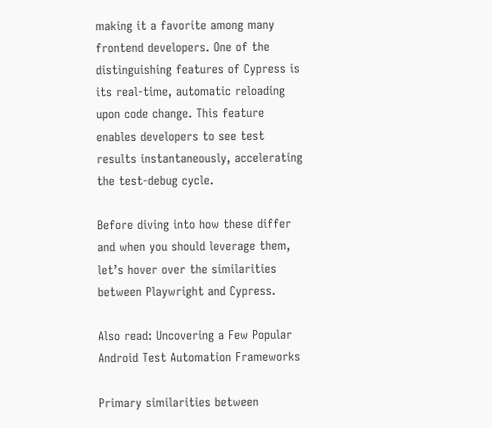making it a favorite among many frontend developers. One of the distinguishing features of Cypress is its real-time, automatic reloading upon code change. This feature enables developers to see test results instantaneously, accelerating the test-debug cycle.

Before diving into how these differ and when you should leverage them, let’s hover over the similarities between Playwright and Cypress.

Also read: Uncovering a Few Popular Android Test Automation Frameworks

Primary similarities between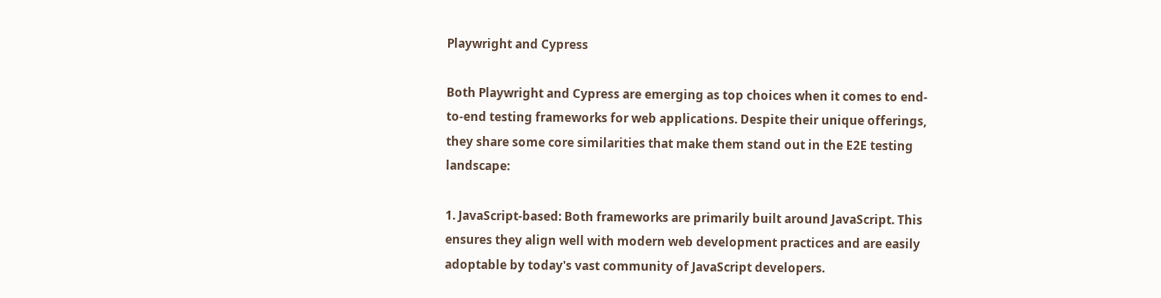Playwright and Cypress

Both Playwright and Cypress are emerging as top choices when it comes to end-to-end testing frameworks for web applications. Despite their unique offerings, they share some core similarities that make them stand out in the E2E testing landscape:

1. JavaScript-based: Both frameworks are primarily built around JavaScript. This ensures they align well with modern web development practices and are easily adoptable by today's vast community of JavaScript developers.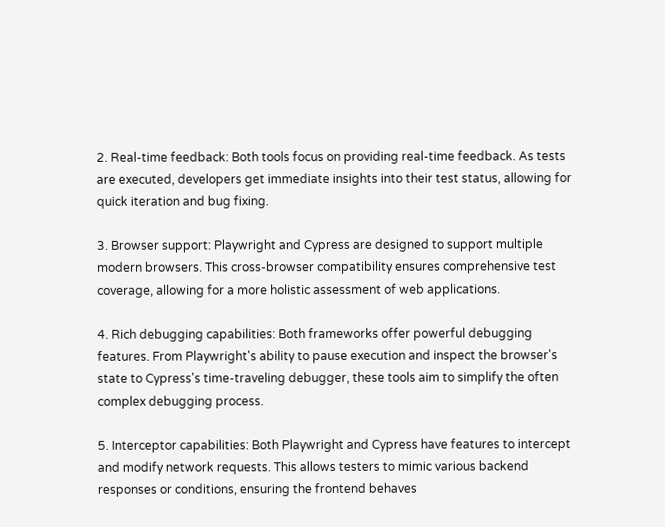2. Real-time feedback: Both tools focus on providing real-time feedback. As tests are executed, developers get immediate insights into their test status, allowing for quick iteration and bug fixing.

3. Browser support: Playwright and Cypress are designed to support multiple modern browsers. This cross-browser compatibility ensures comprehensive test coverage, allowing for a more holistic assessment of web applications.

4. Rich debugging capabilities: Both frameworks offer powerful debugging features. From Playwright's ability to pause execution and inspect the browser's state to Cypress's time-traveling debugger, these tools aim to simplify the often complex debugging process.

5. Interceptor capabilities: Both Playwright and Cypress have features to intercept and modify network requests. This allows testers to mimic various backend responses or conditions, ensuring the frontend behaves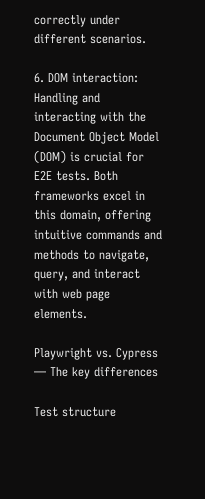correctly under different scenarios.

6. DOM interaction: Handling and interacting with the Document Object Model (DOM) is crucial for E2E tests. Both frameworks excel in this domain, offering intuitive commands and methods to navigate, query, and interact with web page elements.

Playwright vs. Cypress — The key differences

Test structure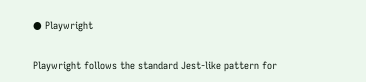● Playwright

Playwright follows the standard Jest-like pattern for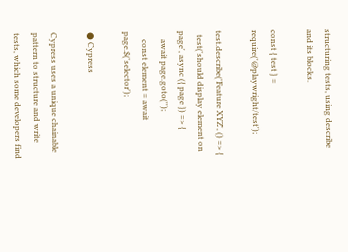structuring tests, using describe and its blocks.

const { test } = require('@playwright/test');

test.describe('Feature XYZ', () => {
  test('should display element on page', async ({ page }) => {
    await page.goto('');
    const element = await page.$('selector');

● Cypress

Cypress uses a unique chainable pattern to structure and write tests, which some developers find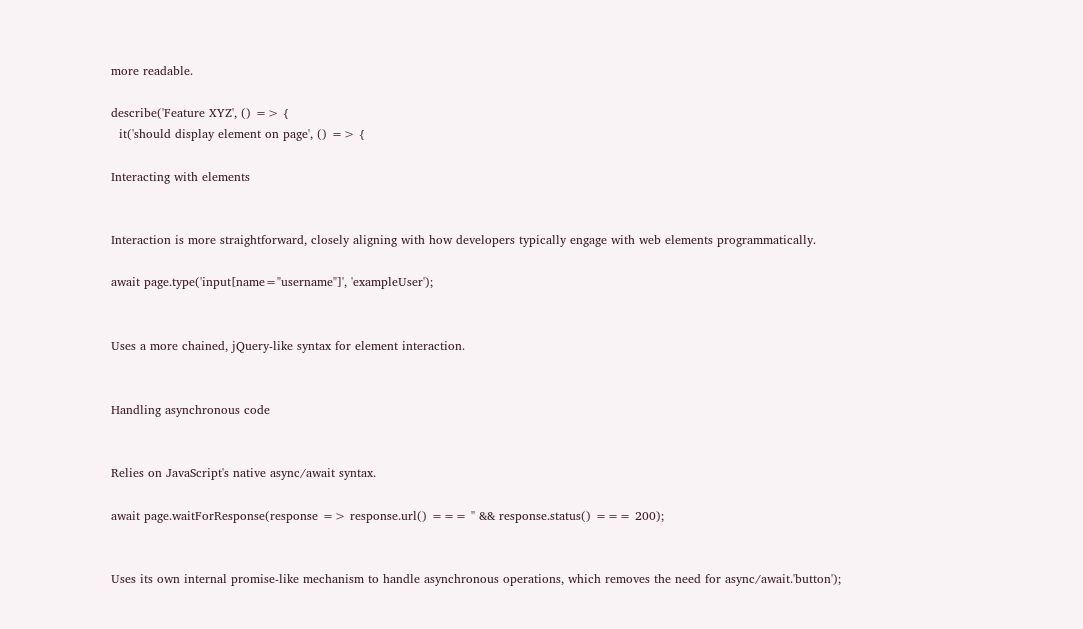more readable.

describe('Feature XYZ', () => {
  it('should display element on page', () => {

Interacting with elements


Interaction is more straightforward, closely aligning with how developers typically engage with web elements programmatically.

await page.type('input[name="username"]', 'exampleUser');


Uses a more chained, jQuery-like syntax for element interaction.


Handling asynchronous code


Relies on JavaScript's native async/await syntax.

await page.waitForResponse(response => response.url() === '' && response.status() === 200);


Uses its own internal promise-like mechanism to handle asynchronous operations, which removes the need for async/await.'button');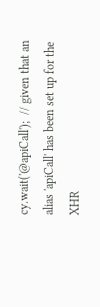cy.wait('@apiCall');  // given that an alias 'apiCall' has been set up for the XHR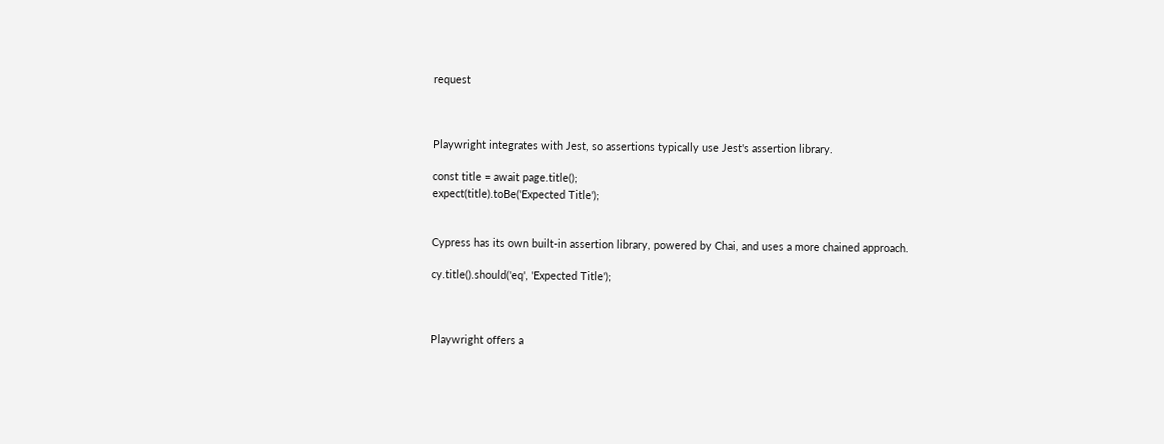request



Playwright integrates with Jest, so assertions typically use Jest's assertion library.

const title = await page.title();
expect(title).toBe('Expected Title');


Cypress has its own built-in assertion library, powered by Chai, and uses a more chained approach.

cy.title().should('eq', 'Expected Title');



Playwright offers a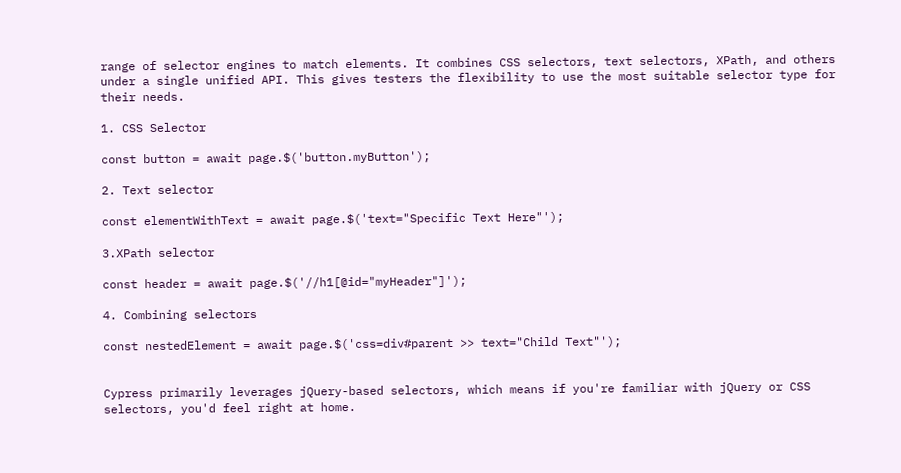range of selector engines to match elements. It combines CSS selectors, text selectors, XPath, and others under a single unified API. This gives testers the flexibility to use the most suitable selector type for their needs.

1. CSS Selector

const button = await page.$('button.myButton');

2. Text selector

const elementWithText = await page.$('text="Specific Text Here"');

3.XPath selector

const header = await page.$('//h1[@id="myHeader"]');

4. Combining selectors

const nestedElement = await page.$('css=div#parent >> text="Child Text"');


Cypress primarily leverages jQuery-based selectors, which means if you're familiar with jQuery or CSS selectors, you'd feel right at home.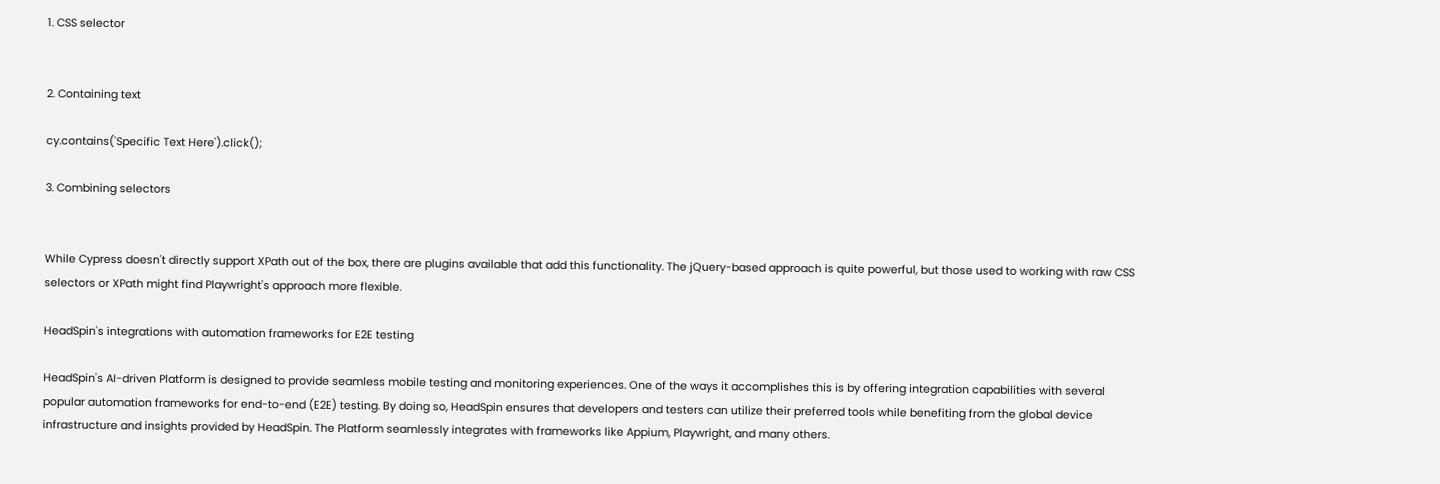1. CSS selector


2. Containing text

cy.contains('Specific Text Here').click();

3. Combining selectors


While Cypress doesn't directly support XPath out of the box, there are plugins available that add this functionality. The jQuery-based approach is quite powerful, but those used to working with raw CSS selectors or XPath might find Playwright's approach more flexible.

HeadSpin's integrations with automation frameworks for E2E testing

HeadSpin's AI-driven Platform is designed to provide seamless mobile testing and monitoring experiences. One of the ways it accomplishes this is by offering integration capabilities with several popular automation frameworks for end-to-end (E2E) testing. By doing so, HeadSpin ensures that developers and testers can utilize their preferred tools while benefiting from the global device infrastructure and insights provided by HeadSpin. The Platform seamlessly integrates with frameworks like Appium, Playwright, and many others.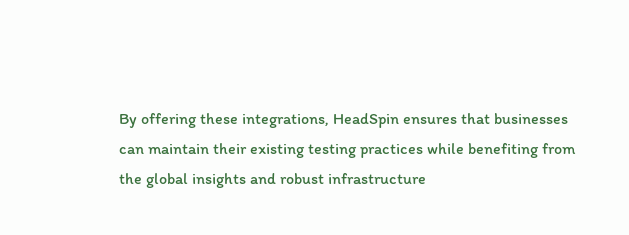By offering these integrations, HeadSpin ensures that businesses can maintain their existing testing practices while benefiting from the global insights and robust infrastructure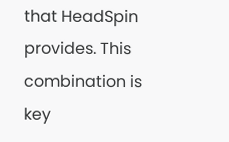that HeadSpin provides. This combination is key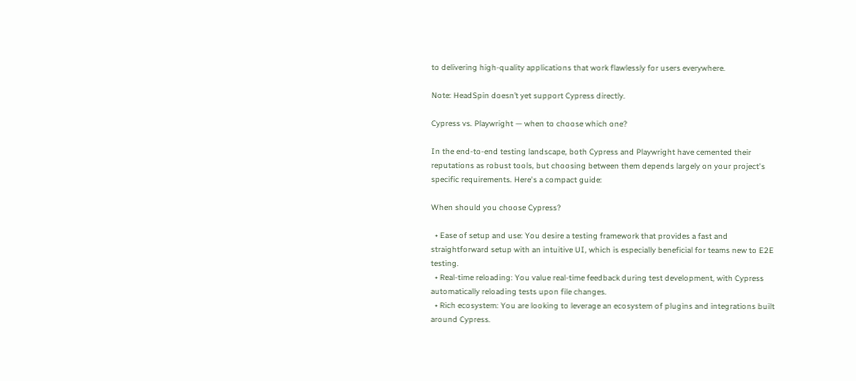to delivering high-quality applications that work flawlessly for users everywhere.

Note: HeadSpin doesn’t yet support Cypress directly.

Cypress vs. Playwright — when to choose which one?

In the end-to-end testing landscape, both Cypress and Playwright have cemented their reputations as robust tools, but choosing between them depends largely on your project's specific requirements. Here's a compact guide:

When should you choose Cypress?

  • Ease of setup and use: You desire a testing framework that provides a fast and straightforward setup with an intuitive UI, which is especially beneficial for teams new to E2E testing.
  • Real-time reloading: You value real-time feedback during test development, with Cypress automatically reloading tests upon file changes.
  • Rich ecosystem: You are looking to leverage an ecosystem of plugins and integrations built around Cypress.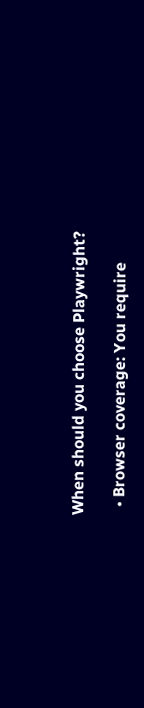When should you choose Playwright?

  • Browser coverage: You require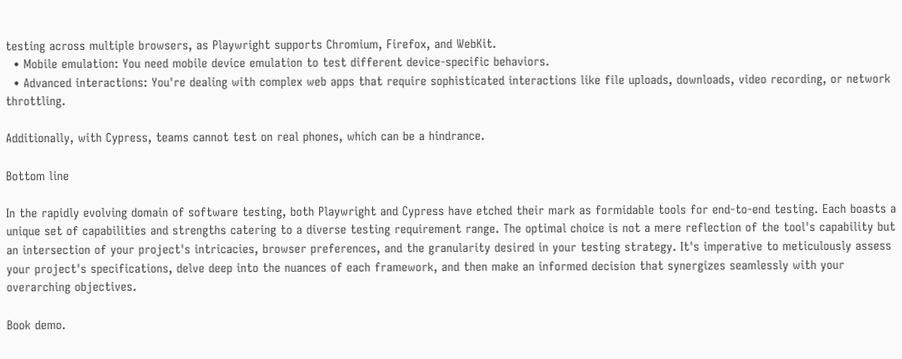testing across multiple browsers, as Playwright supports Chromium, Firefox, and WebKit.
  • Mobile emulation: You need mobile device emulation to test different device-specific behaviors.
  • Advanced interactions: You're dealing with complex web apps that require sophisticated interactions like file uploads, downloads, video recording, or network throttling.

Additionally, with Cypress, teams cannot test on real phones, which can be a hindrance.

Bottom line

In the rapidly evolving domain of software testing, both Playwright and Cypress have etched their mark as formidable tools for end-to-end testing. Each boasts a unique set of capabilities and strengths catering to a diverse testing requirement range. The optimal choice is not a mere reflection of the tool's capability but an intersection of your project's intricacies, browser preferences, and the granularity desired in your testing strategy. It's imperative to meticulously assess your project's specifications, delve deep into the nuances of each framework, and then make an informed decision that synergizes seamlessly with your overarching objectives.

Book demo.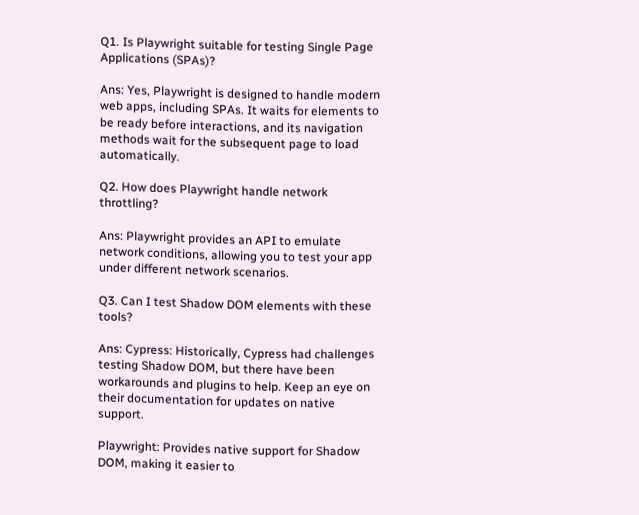Q1. Is Playwright suitable for testing Single Page Applications (SPAs)?

Ans: Yes, Playwright is designed to handle modern web apps, including SPAs. It waits for elements to be ready before interactions, and its navigation methods wait for the subsequent page to load automatically.

Q2. How does Playwright handle network throttling?

Ans: Playwright provides an API to emulate network conditions, allowing you to test your app under different network scenarios.

Q3. Can I test Shadow DOM elements with these tools?

Ans: Cypress: Historically, Cypress had challenges testing Shadow DOM, but there have been workarounds and plugins to help. Keep an eye on their documentation for updates on native support.

Playwright: Provides native support for Shadow DOM, making it easier to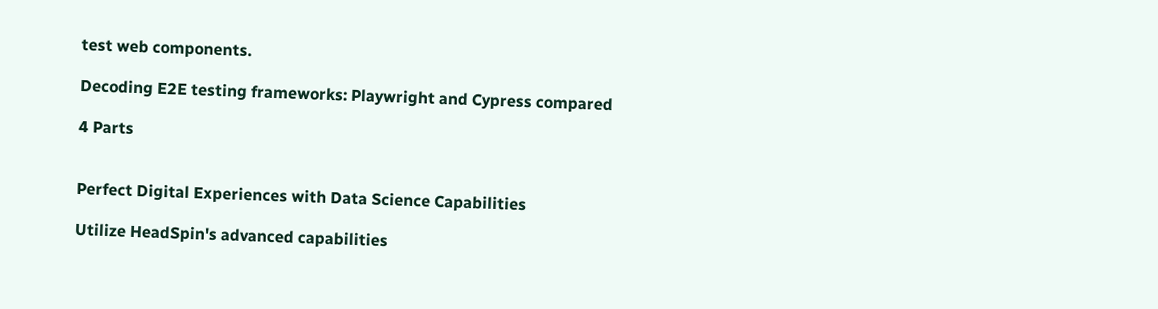test web components.

Decoding E2E testing frameworks: Playwright and Cypress compared

4 Parts


Perfect Digital Experiences with Data Science Capabilities

Utilize HeadSpin's advanced capabilities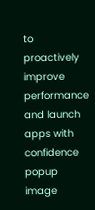to proactively improve performance and launch apps with confidence
popup image